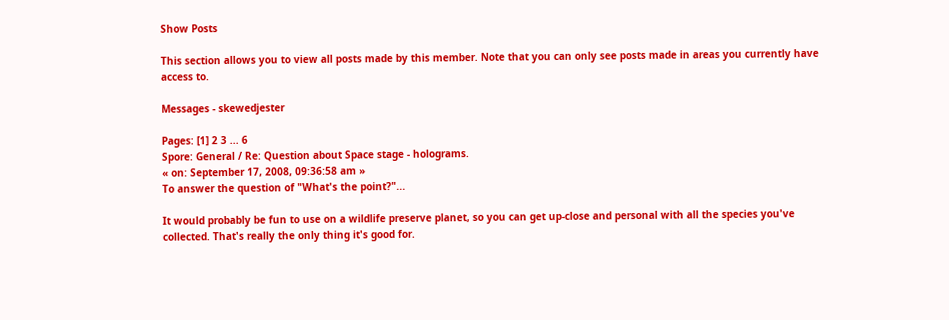Show Posts

This section allows you to view all posts made by this member. Note that you can only see posts made in areas you currently have access to.

Messages - skewedjester

Pages: [1] 2 3 ... 6
Spore: General / Re: Question about Space stage - holograms.
« on: September 17, 2008, 09:36:58 am »
To answer the question of "What's the point?"...

It would probably be fun to use on a wildlife preserve planet, so you can get up-close and personal with all the species you've collected. That's really the only thing it's good for.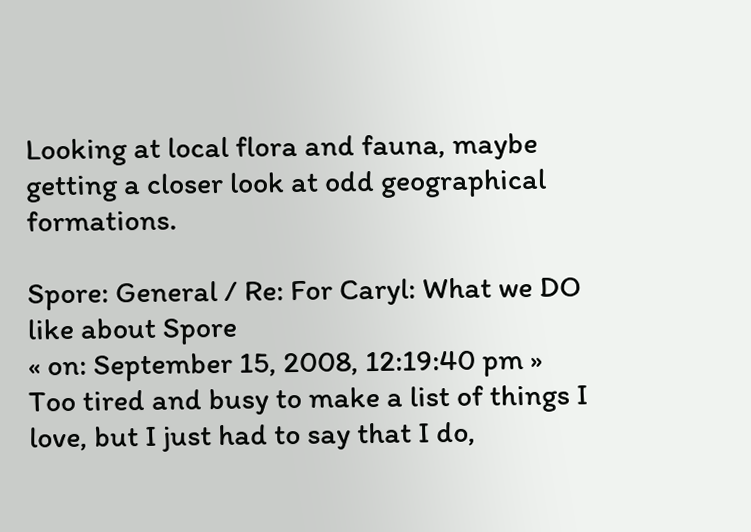Looking at local flora and fauna, maybe getting a closer look at odd geographical formations.

Spore: General / Re: For Caryl: What we DO like about Spore
« on: September 15, 2008, 12:19:40 pm »
Too tired and busy to make a list of things I love, but I just had to say that I do,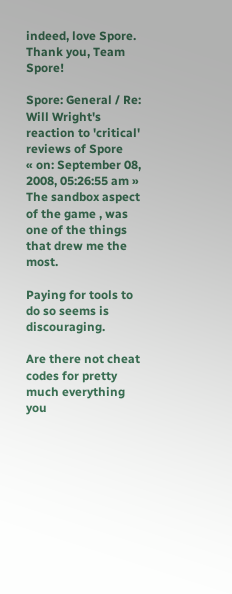indeed, love Spore. Thank you, Team Spore!

Spore: General / Re: Will Wright's reaction to 'critical' reviews of Spore
« on: September 08, 2008, 05:26:55 am »
The sandbox aspect of the game , was one of the things that drew me the most.

Paying for tools to do so seems is discouraging.

Are there not cheat codes for pretty much everything you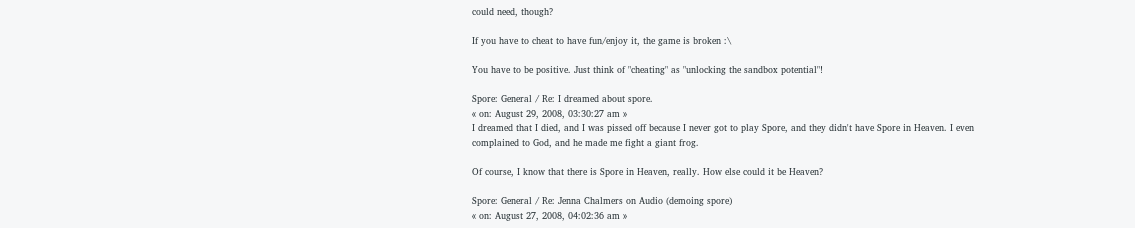could need, though?

If you have to cheat to have fun/enjoy it, the game is broken :\

You have to be positive. Just think of "cheating" as "unlocking the sandbox potential"!

Spore: General / Re: I dreamed about spore.
« on: August 29, 2008, 03:30:27 am »
I dreamed that I died, and I was pissed off because I never got to play Spore, and they didn't have Spore in Heaven. I even complained to God, and he made me fight a giant frog.

Of course, I know that there is Spore in Heaven, really. How else could it be Heaven?

Spore: General / Re: Jenna Chalmers on Audio (demoing spore)
« on: August 27, 2008, 04:02:36 am »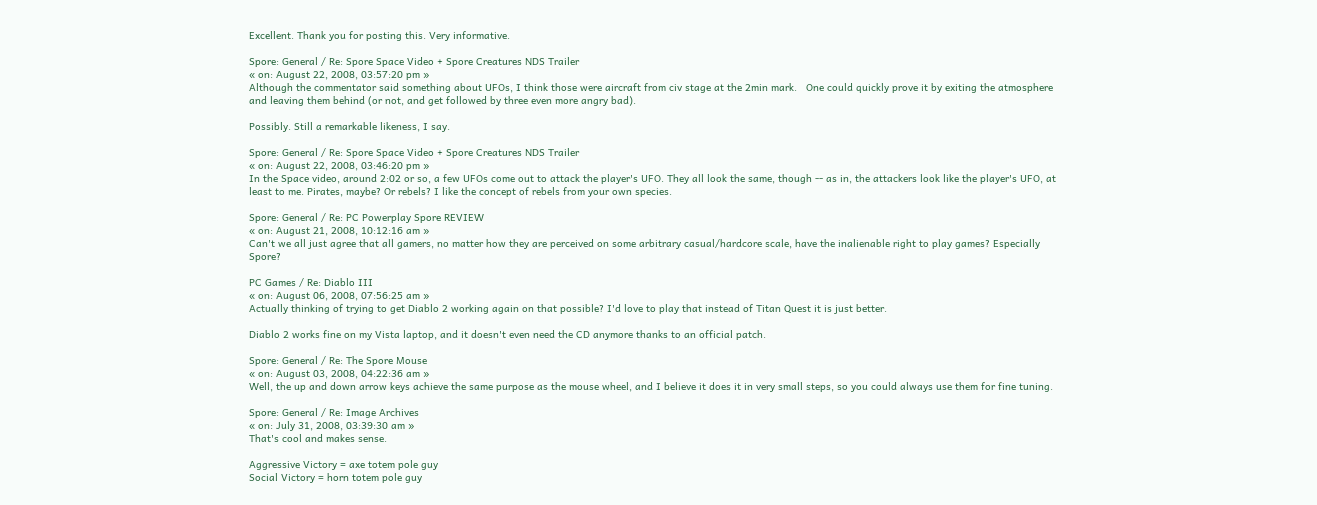Excellent. Thank you for posting this. Very informative.

Spore: General / Re: Spore Space Video + Spore Creatures NDS Trailer
« on: August 22, 2008, 03:57:20 pm »
Although the commentator said something about UFOs, I think those were aircraft from civ stage at the 2min mark.   One could quickly prove it by exiting the atmosphere and leaving them behind (or not, and get followed by three even more angry bad).

Possibly. Still a remarkable likeness, I say.

Spore: General / Re: Spore Space Video + Spore Creatures NDS Trailer
« on: August 22, 2008, 03:46:20 pm »
In the Space video, around 2:02 or so, a few UFOs come out to attack the player's UFO. They all look the same, though -- as in, the attackers look like the player's UFO, at least to me. Pirates, maybe? Or rebels? I like the concept of rebels from your own species.

Spore: General / Re: PC Powerplay Spore REVIEW
« on: August 21, 2008, 10:12:16 am »
Can't we all just agree that all gamers, no matter how they are perceived on some arbitrary casual/hardcore scale, have the inalienable right to play games? Especially Spore?

PC Games / Re: Diablo III
« on: August 06, 2008, 07:56:25 am »
Actually thinking of trying to get Diablo 2 working again on that possible? I'd love to play that instead of Titan Quest it is just better.

Diablo 2 works fine on my Vista laptop, and it doesn't even need the CD anymore thanks to an official patch.

Spore: General / Re: The Spore Mouse
« on: August 03, 2008, 04:22:36 am »
Well, the up and down arrow keys achieve the same purpose as the mouse wheel, and I believe it does it in very small steps, so you could always use them for fine tuning.

Spore: General / Re: Image Archives
« on: July 31, 2008, 03:39:30 am »
That's cool and makes sense.

Aggressive Victory = axe totem pole guy
Social Victory = horn totem pole guy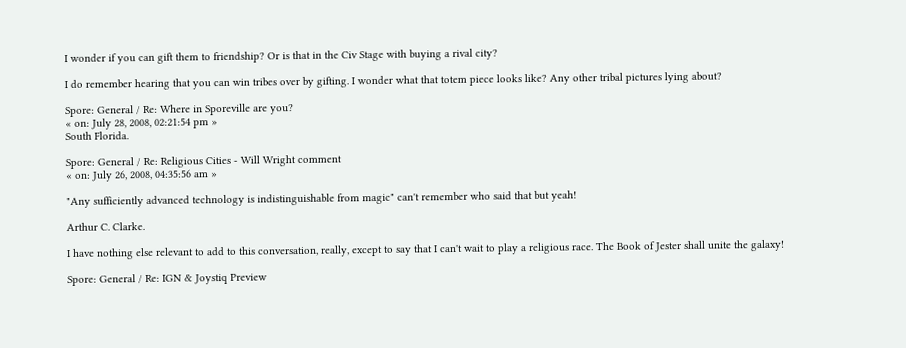I wonder if you can gift them to friendship? Or is that in the Civ Stage with buying a rival city?

I do remember hearing that you can win tribes over by gifting. I wonder what that totem piece looks like? Any other tribal pictures lying about?

Spore: General / Re: Where in Sporeville are you?
« on: July 28, 2008, 02:21:54 pm »
South Florida.

Spore: General / Re: Religious Cities - Will Wright comment
« on: July 26, 2008, 04:35:56 am »

"Any sufficiently advanced technology is indistinguishable from magic" can't remember who said that but yeah!

Arthur C. Clarke.

I have nothing else relevant to add to this conversation, really, except to say that I can't wait to play a religious race. The Book of Jester shall unite the galaxy!

Spore: General / Re: IGN & Joystiq Preview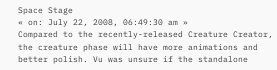Space Stage
« on: July 22, 2008, 06:49:30 am »
Compared to the recently-released Creature Creator, the creature phase will have more animations and better polish. Vu was unsure if the standalone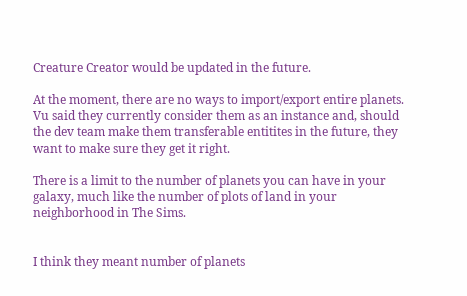Creature Creator would be updated in the future.

At the moment, there are no ways to import/export entire planets. Vu said they currently consider them as an instance and, should the dev team make them transferable entitites in the future, they want to make sure they get it right.

There is a limit to the number of planets you can have in your galaxy, much like the number of plots of land in your neighborhood in The Sims.


I think they meant number of planets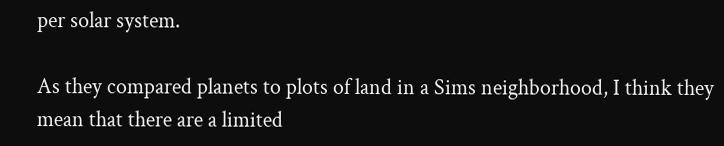per solar system.

As they compared planets to plots of land in a Sims neighborhood, I think they mean that there are a limited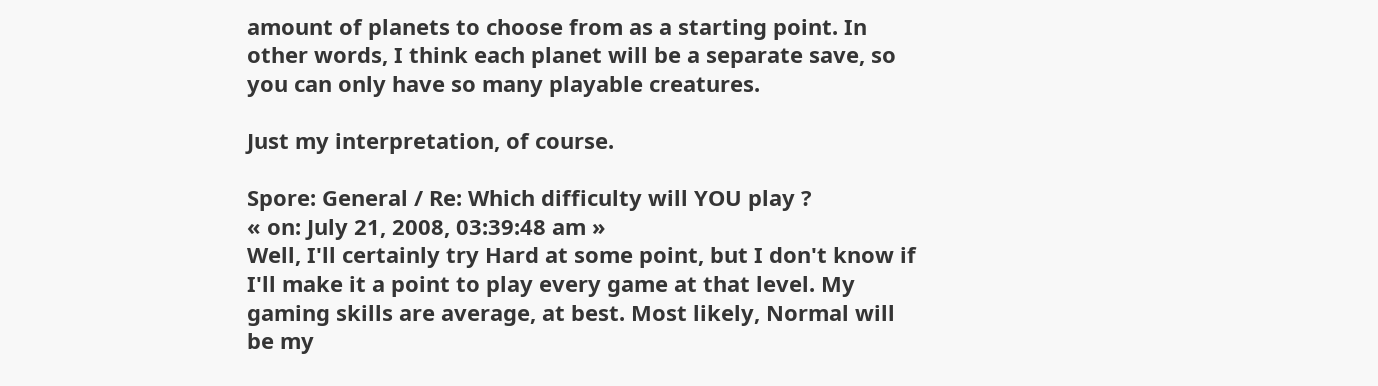amount of planets to choose from as a starting point. In other words, I think each planet will be a separate save, so you can only have so many playable creatures.

Just my interpretation, of course.

Spore: General / Re: Which difficulty will YOU play ?
« on: July 21, 2008, 03:39:48 am »
Well, I'll certainly try Hard at some point, but I don't know if I'll make it a point to play every game at that level. My gaming skills are average, at best. Most likely, Normal will be my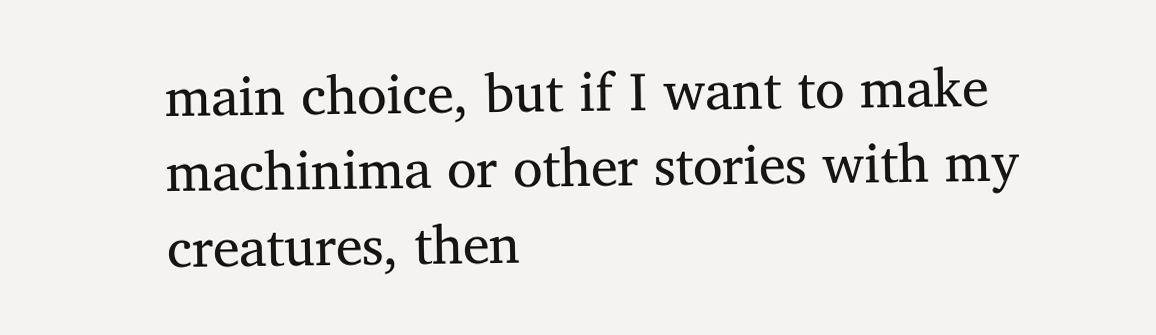main choice, but if I want to make machinima or other stories with my creatures, then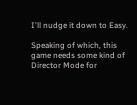I'll nudge it down to Easy.

Speaking of which, this game needs some kind of Director Mode for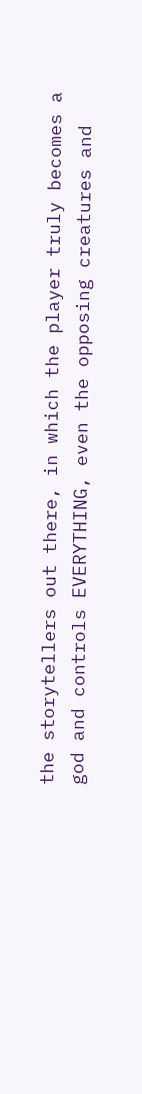the storytellers out there, in which the player truly becomes a god and controls EVERYTHING, even the opposing creatures and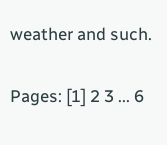weather and such.

Pages: [1] 2 3 ... 6